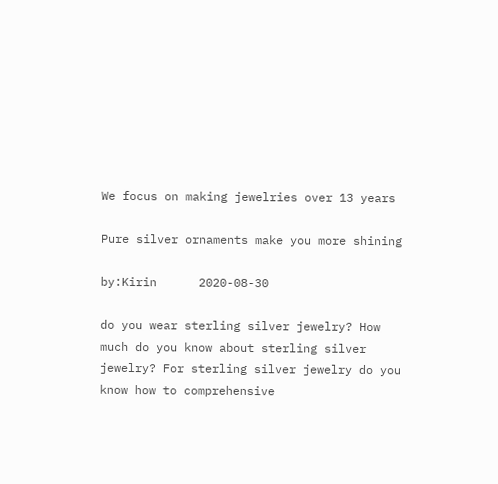We focus on making jewelries over 13 years

Pure silver ornaments make you more shining

by:Kirin      2020-08-30

do you wear sterling silver jewelry? How much do you know about sterling silver jewelry? For sterling silver jewelry do you know how to comprehensive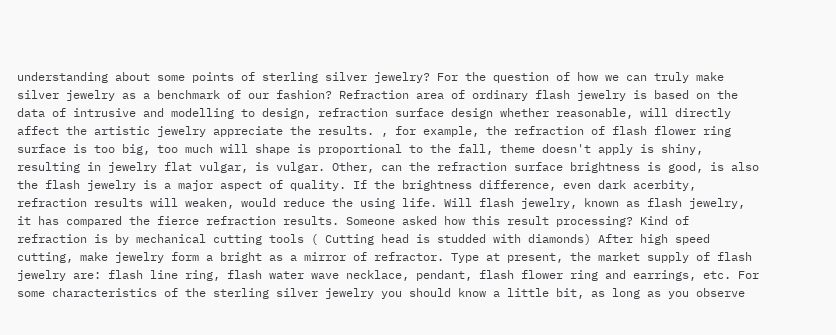understanding about some points of sterling silver jewelry? For the question of how we can truly make silver jewelry as a benchmark of our fashion? Refraction area of ordinary flash jewelry is based on the data of intrusive and modelling to design, refraction surface design whether reasonable, will directly affect the artistic jewelry appreciate the results. , for example, the refraction of flash flower ring surface is too big, too much will shape is proportional to the fall, theme doesn't apply is shiny, resulting in jewelry flat vulgar, is vulgar. Other, can the refraction surface brightness is good, is also the flash jewelry is a major aspect of quality. If the brightness difference, even dark acerbity, refraction results will weaken, would reduce the using life. Will flash jewelry, known as flash jewelry, it has compared the fierce refraction results. Someone asked how this result processing? Kind of refraction is by mechanical cutting tools ( Cutting head is studded with diamonds) After high speed cutting, make jewelry form a bright as a mirror of refractor. Type at present, the market supply of flash jewelry are: flash line ring, flash water wave necklace, pendant, flash flower ring and earrings, etc. For some characteristics of the sterling silver jewelry you should know a little bit, as long as you observe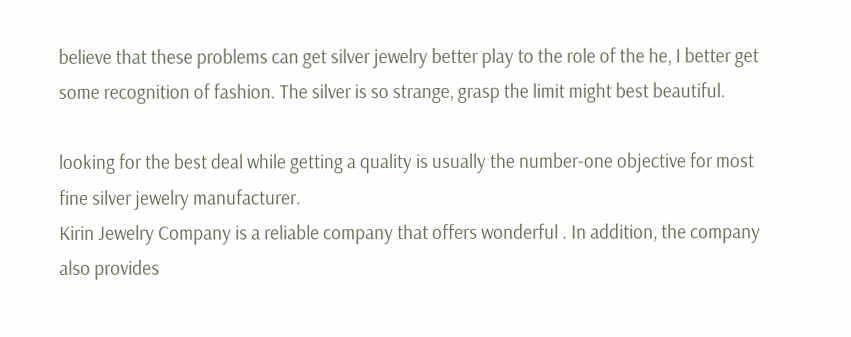believe that these problems can get silver jewelry better play to the role of the he, I better get some recognition of fashion. The silver is so strange, grasp the limit might best beautiful.

looking for the best deal while getting a quality is usually the number-one objective for most fine silver jewelry manufacturer.
Kirin Jewelry Company is a reliable company that offers wonderful . In addition, the company also provides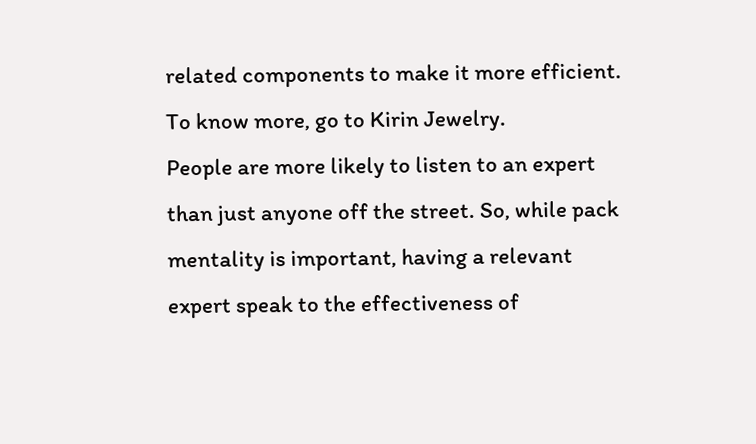related components to make it more efficient. To know more, go to Kirin Jewelry.
People are more likely to listen to an expert than just anyone off the street. So, while pack mentality is important, having a relevant expert speak to the effectiveness of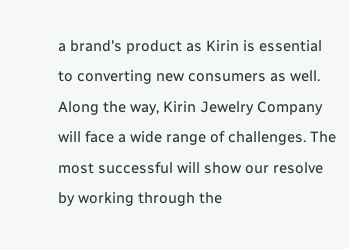a brand's product as Kirin is essential to converting new consumers as well.
Along the way, Kirin Jewelry Company will face a wide range of challenges. The most successful will show our resolve by working through the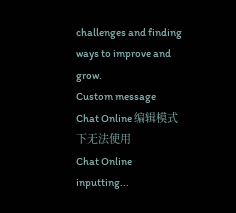challenges and finding ways to improve and grow.
Custom message
Chat Online 编辑模式下无法使用
Chat Online inputting...